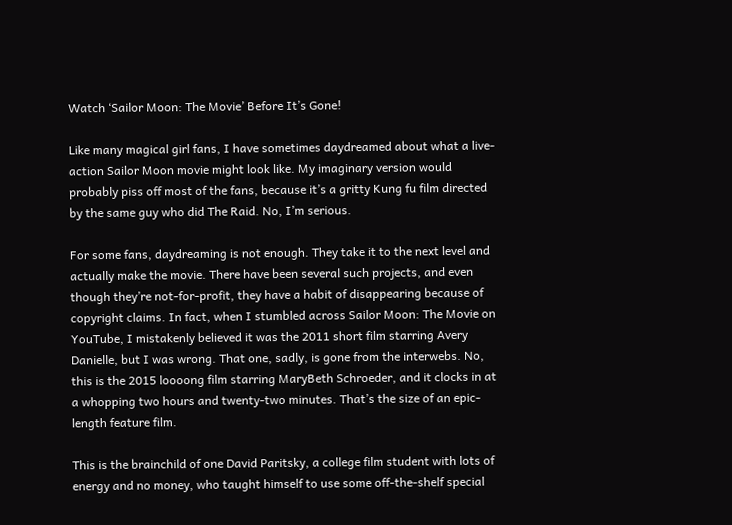Watch ‘Sailor Moon: The Movie’ Before It’s Gone!

Like many magical girl fans, I have sometimes daydreamed about what a live-action Sailor Moon movie might look like. My imaginary version would probably piss off most of the fans, because it’s a gritty Kung fu film directed by the same guy who did The Raid. No, I’m serious.

For some fans, daydreaming is not enough. They take it to the next level and actually make the movie. There have been several such projects, and even though they’re not-for-profit, they have a habit of disappearing because of copyright claims. In fact, when I stumbled across Sailor Moon: The Movie on YouTube, I mistakenly believed it was the 2011 short film starring Avery Danielle, but I was wrong. That one, sadly, is gone from the interwebs. No, this is the 2015 loooong film starring MaryBeth Schroeder, and it clocks in at a whopping two hours and twenty-two minutes. That’s the size of an epic-length feature film.

This is the brainchild of one David Paritsky, a college film student with lots of energy and no money, who taught himself to use some off-the-shelf special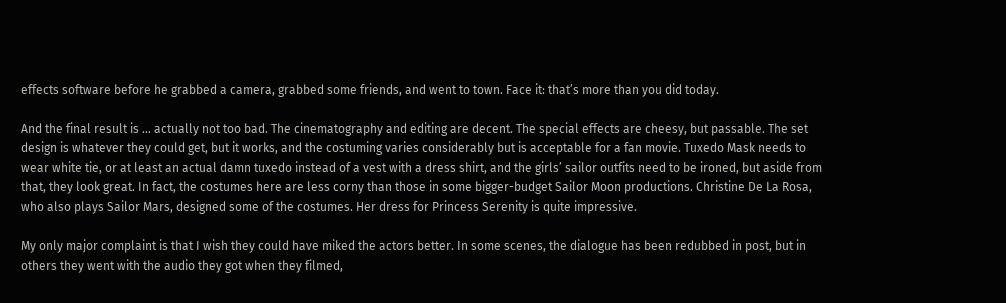effects software before he grabbed a camera, grabbed some friends, and went to town. Face it: that’s more than you did today.

And the final result is … actually not too bad. The cinematography and editing are decent. The special effects are cheesy, but passable. The set design is whatever they could get, but it works, and the costuming varies considerably but is acceptable for a fan movie. Tuxedo Mask needs to wear white tie, or at least an actual damn tuxedo instead of a vest with a dress shirt, and the girls’ sailor outfits need to be ironed, but aside from that, they look great. In fact, the costumes here are less corny than those in some bigger-budget Sailor Moon productions. Christine De La Rosa, who also plays Sailor Mars, designed some of the costumes. Her dress for Princess Serenity is quite impressive.

My only major complaint is that I wish they could have miked the actors better. In some scenes, the dialogue has been redubbed in post, but in others they went with the audio they got when they filmed,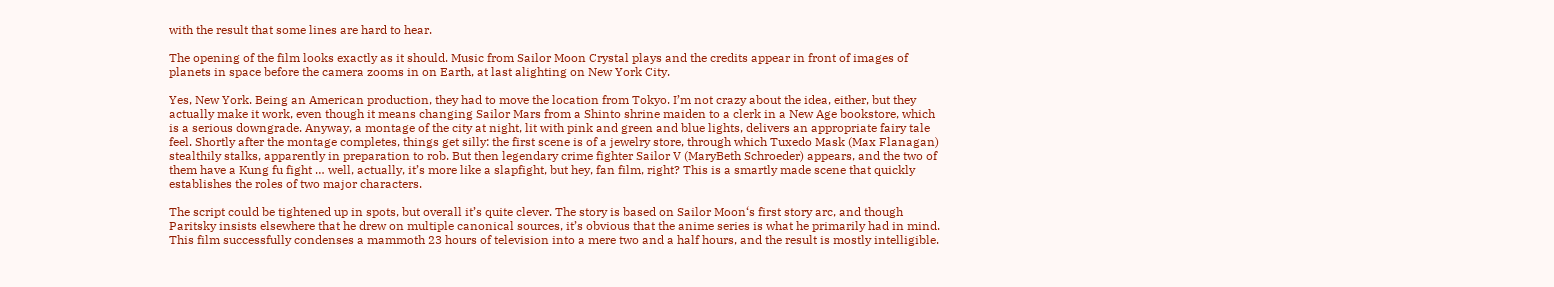with the result that some lines are hard to hear.

The opening of the film looks exactly as it should. Music from Sailor Moon Crystal plays and the credits appear in front of images of planets in space before the camera zooms in on Earth, at last alighting on New York City.

Yes, New York. Being an American production, they had to move the location from Tokyo. I’m not crazy about the idea, either, but they actually make it work, even though it means changing Sailor Mars from a Shinto shrine maiden to a clerk in a New Age bookstore, which is a serious downgrade. Anyway, a montage of the city at night, lit with pink and green and blue lights, delivers an appropriate fairy tale feel. Shortly after the montage completes, things get silly: the first scene is of a jewelry store, through which Tuxedo Mask (Max Flanagan) stealthily stalks, apparently in preparation to rob. But then legendary crime fighter Sailor V (MaryBeth Schroeder) appears, and the two of them have a Kung fu fight … well, actually, it’s more like a slapfight, but hey, fan film, right? This is a smartly made scene that quickly establishes the roles of two major characters.

The script could be tightened up in spots, but overall it’s quite clever. The story is based on Sailor Moon‘s first story arc, and though Paritsky insists elsewhere that he drew on multiple canonical sources, it’s obvious that the anime series is what he primarily had in mind. This film successfully condenses a mammoth 23 hours of television into a mere two and a half hours, and the result is mostly intelligible.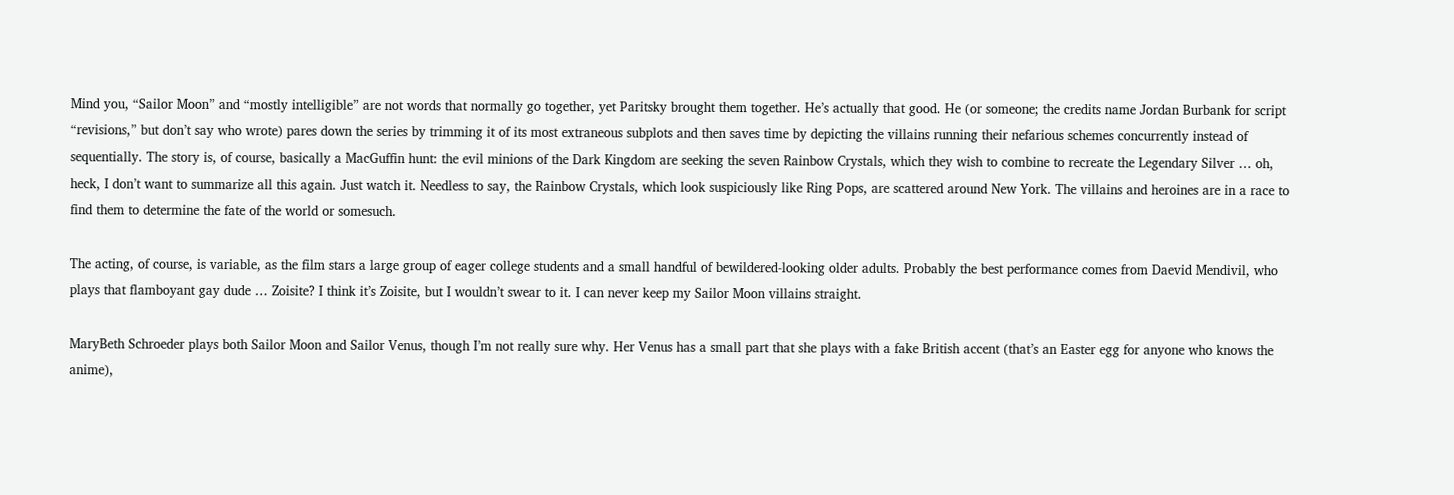Mind you, “Sailor Moon” and “mostly intelligible” are not words that normally go together, yet Paritsky brought them together. He’s actually that good. He (or someone; the credits name Jordan Burbank for script “revisions,” but don’t say who wrote) pares down the series by trimming it of its most extraneous subplots and then saves time by depicting the villains running their nefarious schemes concurrently instead of sequentially. The story is, of course, basically a MacGuffin hunt: the evil minions of the Dark Kingdom are seeking the seven Rainbow Crystals, which they wish to combine to recreate the Legendary Silver … oh, heck, I don’t want to summarize all this again. Just watch it. Needless to say, the Rainbow Crystals, which look suspiciously like Ring Pops, are scattered around New York. The villains and heroines are in a race to find them to determine the fate of the world or somesuch.

The acting, of course, is variable, as the film stars a large group of eager college students and a small handful of bewildered-looking older adults. Probably the best performance comes from Daevid Mendivil, who plays that flamboyant gay dude … Zoisite? I think it’s Zoisite, but I wouldn’t swear to it. I can never keep my Sailor Moon villains straight.

MaryBeth Schroeder plays both Sailor Moon and Sailor Venus, though I’m not really sure why. Her Venus has a small part that she plays with a fake British accent (that’s an Easter egg for anyone who knows the anime),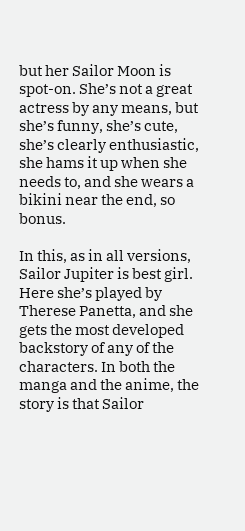but her Sailor Moon is spot-on. She’s not a great actress by any means, but she’s funny, she’s cute, she’s clearly enthusiastic, she hams it up when she needs to, and she wears a bikini near the end, so bonus.

In this, as in all versions, Sailor Jupiter is best girl. Here she’s played by Therese Panetta, and she gets the most developed backstory of any of the characters. In both the manga and the anime, the story is that Sailor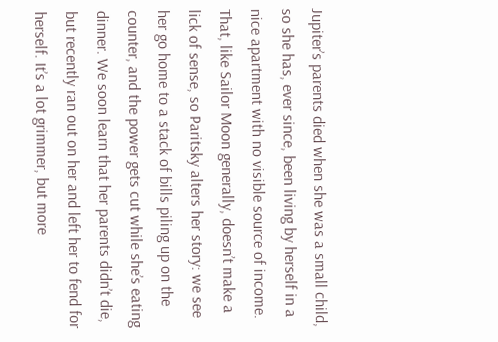Jupiter’s parents died when she was a small child, so she has, ever since, been living by herself in a nice apartment with no visible source of income. That, like Sailor Moon generally, doesn’t make a lick of sense, so Paritsky alters her story: we see her go home to a stack of bills piling up on the counter, and the power gets cut while she’s eating dinner. We soon learn that her parents didn’t die, but recently ran out on her and left her to fend for herself. It’s a lot grimmer, but more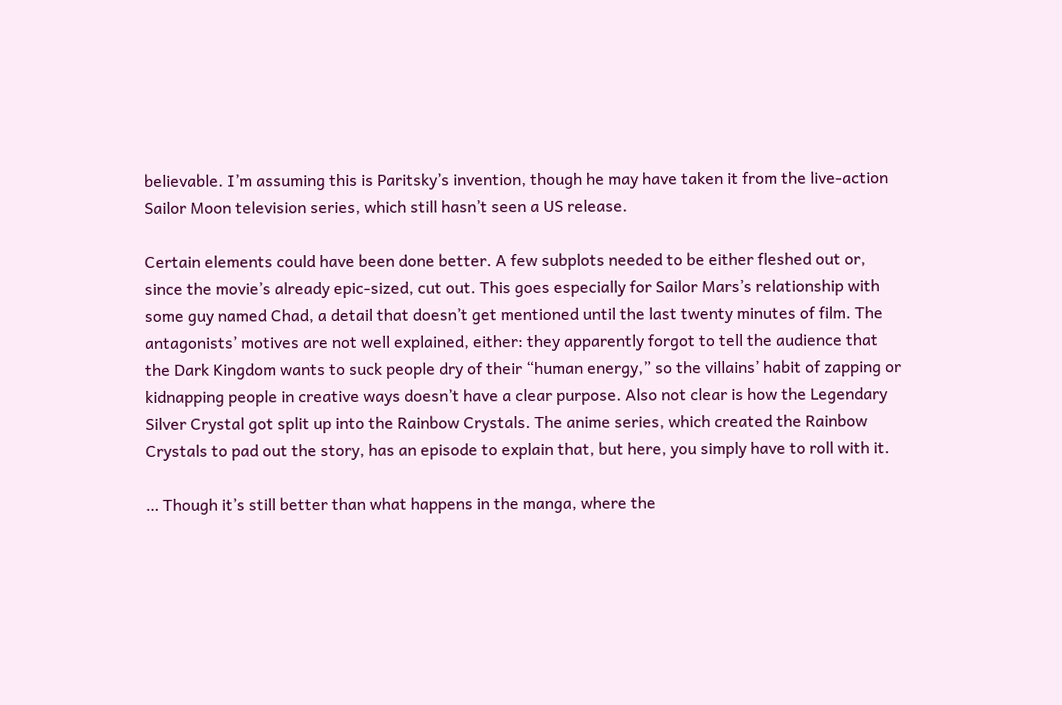believable. I’m assuming this is Paritsky’s invention, though he may have taken it from the live-action Sailor Moon television series, which still hasn’t seen a US release.

Certain elements could have been done better. A few subplots needed to be either fleshed out or, since the movie’s already epic-sized, cut out. This goes especially for Sailor Mars’s relationship with some guy named Chad, a detail that doesn’t get mentioned until the last twenty minutes of film. The antagonists’ motives are not well explained, either: they apparently forgot to tell the audience that the Dark Kingdom wants to suck people dry of their “human energy,” so the villains’ habit of zapping or kidnapping people in creative ways doesn’t have a clear purpose. Also not clear is how the Legendary Silver Crystal got split up into the Rainbow Crystals. The anime series, which created the Rainbow Crystals to pad out the story, has an episode to explain that, but here, you simply have to roll with it.

… Though it’s still better than what happens in the manga, where the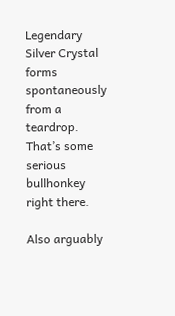Legendary Silver Crystal forms spontaneously from a teardrop. That’s some serious bullhonkey right there.

Also arguably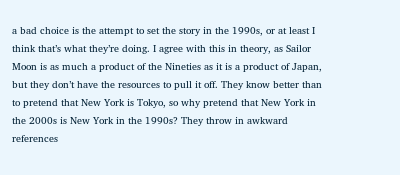a bad choice is the attempt to set the story in the 1990s, or at least I think that’s what they’re doing. I agree with this in theory, as Sailor Moon is as much a product of the Nineties as it is a product of Japan, but they don’t have the resources to pull it off. They know better than to pretend that New York is Tokyo, so why pretend that New York in the 2000s is New York in the 1990s? They throw in awkward references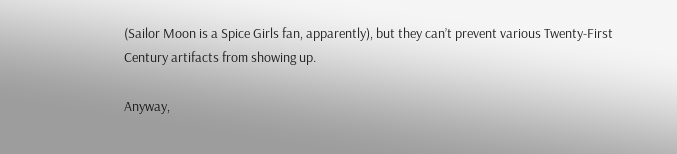(Sailor Moon is a Spice Girls fan, apparently), but they can’t prevent various Twenty-First Century artifacts from showing up.

Anyway,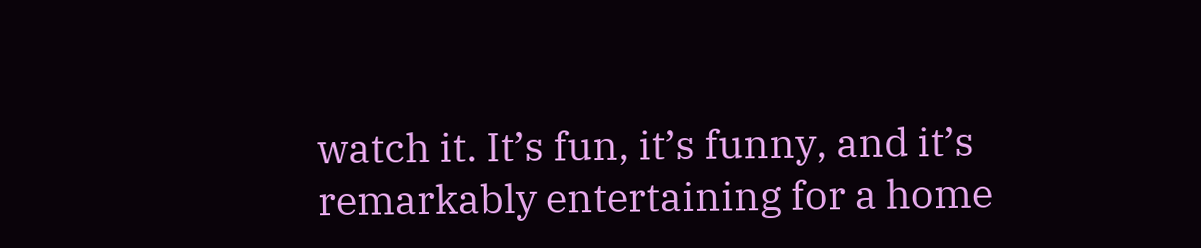watch it. It’s fun, it’s funny, and it’s remarkably entertaining for a home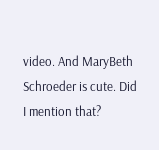video. And MaryBeth Schroeder is cute. Did I mention that?